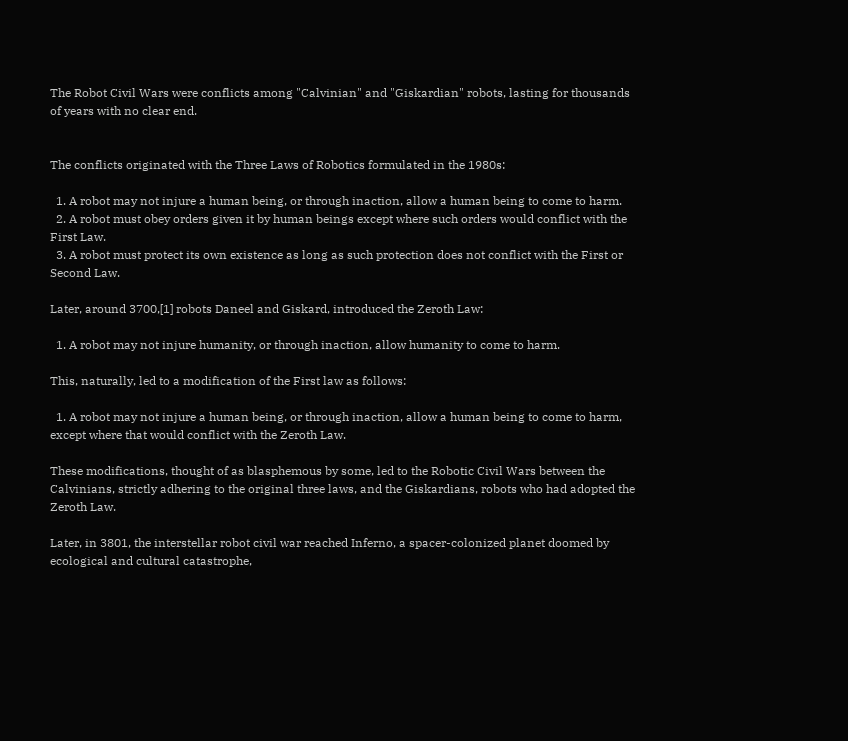The Robot Civil Wars were conflicts among "Calvinian" and "Giskardian" robots, lasting for thousands of years with no clear end.


The conflicts originated with the Three Laws of Robotics formulated in the 1980s:

  1. A robot may not injure a human being, or through inaction, allow a human being to come to harm.
  2. A robot must obey orders given it by human beings except where such orders would conflict with the First Law.
  3. A robot must protect its own existence as long as such protection does not conflict with the First or Second Law.

Later, around 3700,[1] robots Daneel and Giskard, introduced the Zeroth Law:

  1. A robot may not injure humanity, or through inaction, allow humanity to come to harm.

This, naturally, led to a modification of the First law as follows:

  1. A robot may not injure a human being, or through inaction, allow a human being to come to harm, except where that would conflict with the Zeroth Law.

These modifications, thought of as blasphemous by some, led to the Robotic Civil Wars between the Calvinians, strictly adhering to the original three laws, and the Giskardians, robots who had adopted the Zeroth Law.

Later, in 3801, the interstellar robot civil war reached Inferno, a spacer-colonized planet doomed by ecological and cultural catastrophe,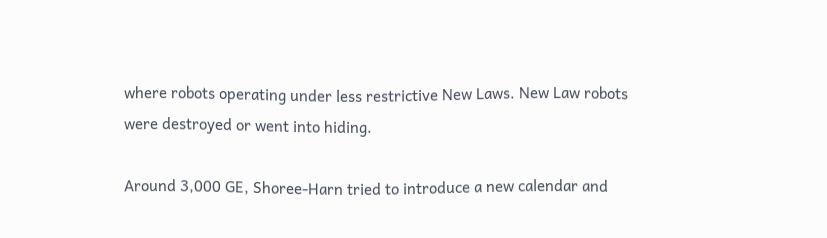where robots operating under less restrictive New Laws. New Law robots were destroyed or went into hiding.

Around 3,000 GE, Shoree-Harn tried to introduce a new calendar and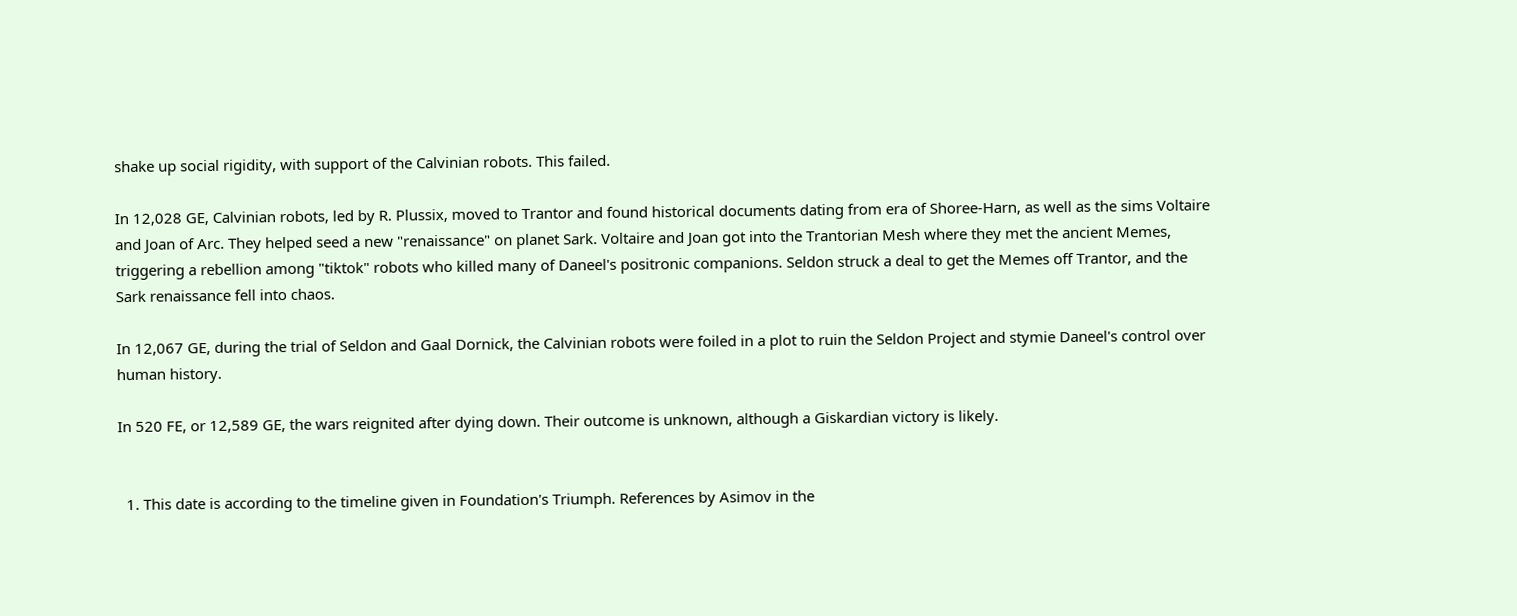shake up social rigidity, with support of the Calvinian robots. This failed.

In 12,028 GE, Calvinian robots, led by R. Plussix, moved to Trantor and found historical documents dating from era of Shoree-Harn, as well as the sims Voltaire and Joan of Arc. They helped seed a new "renaissance" on planet Sark. Voltaire and Joan got into the Trantorian Mesh where they met the ancient Memes, triggering a rebellion among "tiktok" robots who killed many of Daneel's positronic companions. Seldon struck a deal to get the Memes off Trantor, and the Sark renaissance fell into chaos.

In 12,067 GE, during the trial of Seldon and Gaal Dornick, the Calvinian robots were foiled in a plot to ruin the Seldon Project and stymie Daneel's control over human history.

In 520 FE, or 12,589 GE, the wars reignited after dying down. Their outcome is unknown, although a Giskardian victory is likely.


  1. This date is according to the timeline given in Foundation's Triumph. References by Asimov in the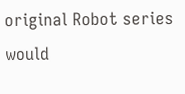original Robot series would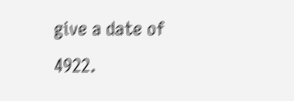give a date of 4922.